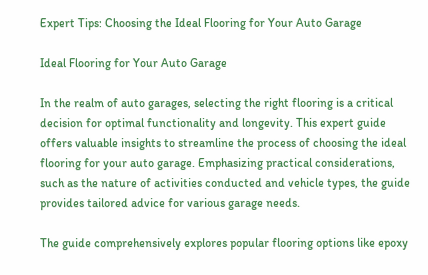Expert Tips: Choosing the Ideal Flooring for Your Auto Garage

Ideal Flooring for Your Auto Garage

In the realm of auto garages, selecting the right flooring is a critical decision for optimal functionality and longevity. This expert guide offers valuable insights to streamline the process of choosing the ideal flooring for your auto garage. Emphasizing practical considerations, such as the nature of activities conducted and vehicle types, the guide provides tailored advice for various garage needs.

The guide comprehensively explores popular flooring options like epoxy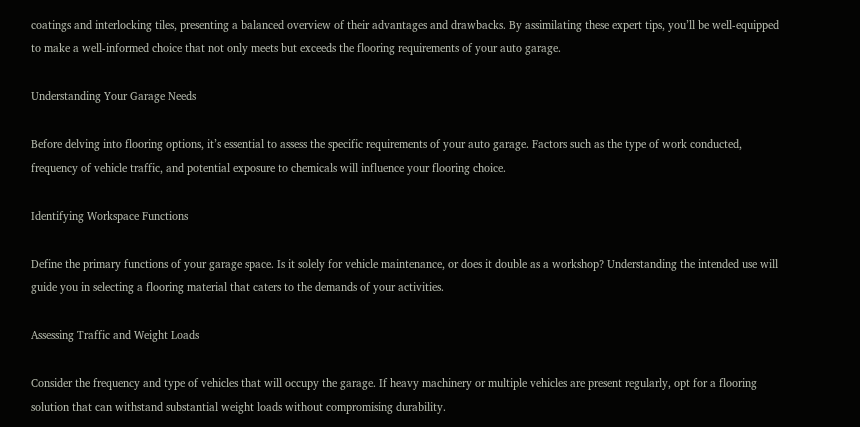coatings and interlocking tiles, presenting a balanced overview of their advantages and drawbacks. By assimilating these expert tips, you’ll be well-equipped to make a well-informed choice that not only meets but exceeds the flooring requirements of your auto garage.

Understanding Your Garage Needs

Before delving into flooring options, it’s essential to assess the specific requirements of your auto garage. Factors such as the type of work conducted, frequency of vehicle traffic, and potential exposure to chemicals will influence your flooring choice.

Identifying Workspace Functions

Define the primary functions of your garage space. Is it solely for vehicle maintenance, or does it double as a workshop? Understanding the intended use will guide you in selecting a flooring material that caters to the demands of your activities.

Assessing Traffic and Weight Loads

Consider the frequency and type of vehicles that will occupy the garage. If heavy machinery or multiple vehicles are present regularly, opt for a flooring solution that can withstand substantial weight loads without compromising durability.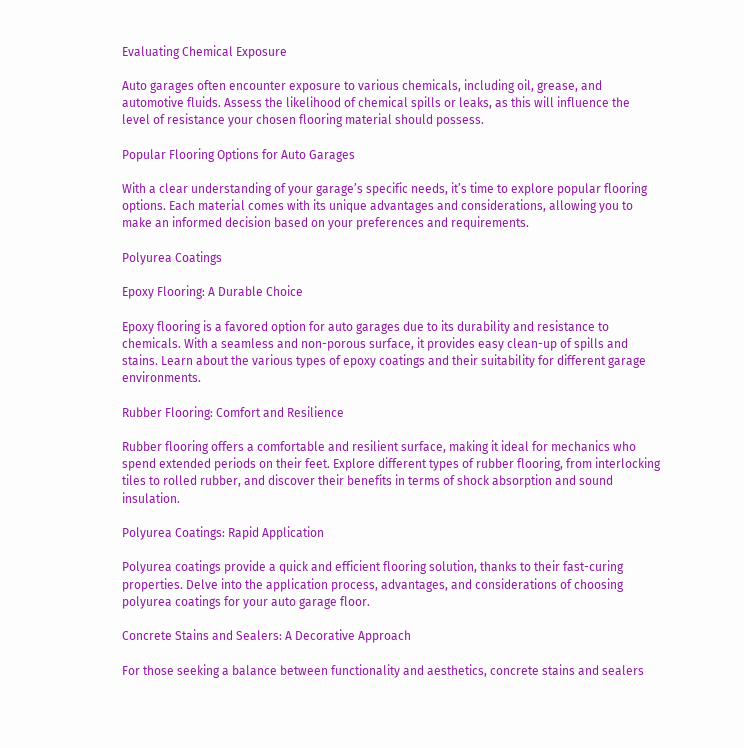Evaluating Chemical Exposure

Auto garages often encounter exposure to various chemicals, including oil, grease, and automotive fluids. Assess the likelihood of chemical spills or leaks, as this will influence the level of resistance your chosen flooring material should possess.

Popular Flooring Options for Auto Garages

With a clear understanding of your garage’s specific needs, it’s time to explore popular flooring options. Each material comes with its unique advantages and considerations, allowing you to make an informed decision based on your preferences and requirements.

Polyurea Coatings

Epoxy Flooring: A Durable Choice

Epoxy flooring is a favored option for auto garages due to its durability and resistance to chemicals. With a seamless and non-porous surface, it provides easy clean-up of spills and stains. Learn about the various types of epoxy coatings and their suitability for different garage environments.

Rubber Flooring: Comfort and Resilience

Rubber flooring offers a comfortable and resilient surface, making it ideal for mechanics who spend extended periods on their feet. Explore different types of rubber flooring, from interlocking tiles to rolled rubber, and discover their benefits in terms of shock absorption and sound insulation.

Polyurea Coatings: Rapid Application

Polyurea coatings provide a quick and efficient flooring solution, thanks to their fast-curing properties. Delve into the application process, advantages, and considerations of choosing polyurea coatings for your auto garage floor.

Concrete Stains and Sealers: A Decorative Approach

For those seeking a balance between functionality and aesthetics, concrete stains and sealers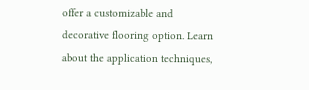offer a customizable and decorative flooring option. Learn about the application techniques,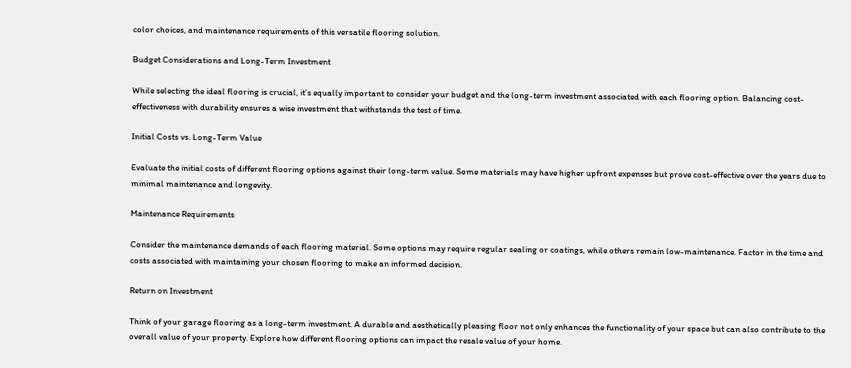color choices, and maintenance requirements of this versatile flooring solution.

Budget Considerations and Long-Term Investment

While selecting the ideal flooring is crucial, it’s equally important to consider your budget and the long-term investment associated with each flooring option. Balancing cost-effectiveness with durability ensures a wise investment that withstands the test of time.

Initial Costs vs. Long-Term Value

Evaluate the initial costs of different flooring options against their long-term value. Some materials may have higher upfront expenses but prove cost-effective over the years due to minimal maintenance and longevity.

Maintenance Requirements

Consider the maintenance demands of each flooring material. Some options may require regular sealing or coatings, while others remain low-maintenance. Factor in the time and costs associated with maintaining your chosen flooring to make an informed decision.

Return on Investment

Think of your garage flooring as a long-term investment. A durable and aesthetically pleasing floor not only enhances the functionality of your space but can also contribute to the overall value of your property. Explore how different flooring options can impact the resale value of your home.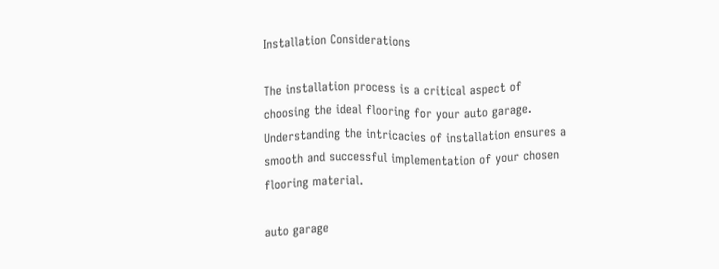Installation Considerations

The installation process is a critical aspect of choosing the ideal flooring for your auto garage. Understanding the intricacies of installation ensures a smooth and successful implementation of your chosen flooring material.

auto garage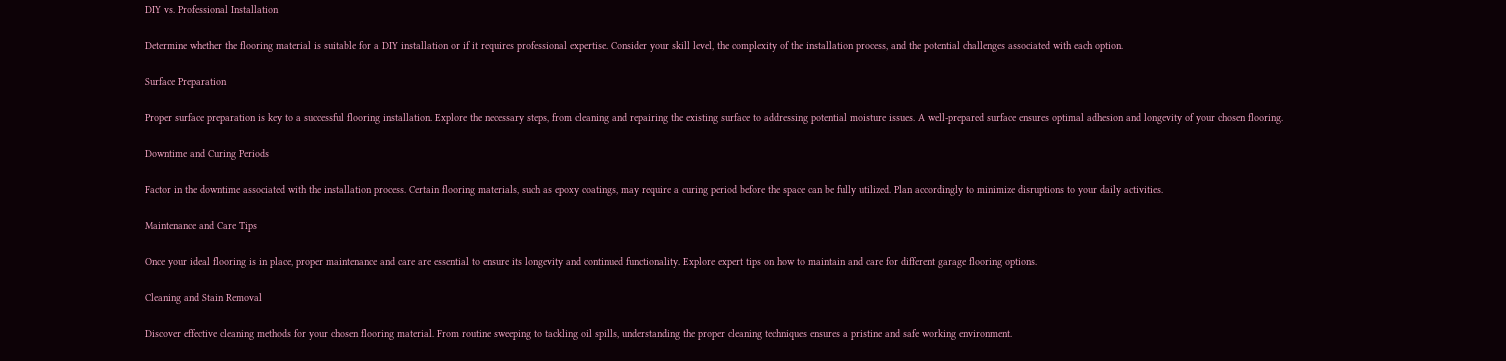DIY vs. Professional Installation

Determine whether the flooring material is suitable for a DIY installation or if it requires professional expertise. Consider your skill level, the complexity of the installation process, and the potential challenges associated with each option.

Surface Preparation

Proper surface preparation is key to a successful flooring installation. Explore the necessary steps, from cleaning and repairing the existing surface to addressing potential moisture issues. A well-prepared surface ensures optimal adhesion and longevity of your chosen flooring.

Downtime and Curing Periods

Factor in the downtime associated with the installation process. Certain flooring materials, such as epoxy coatings, may require a curing period before the space can be fully utilized. Plan accordingly to minimize disruptions to your daily activities.

Maintenance and Care Tips

Once your ideal flooring is in place, proper maintenance and care are essential to ensure its longevity and continued functionality. Explore expert tips on how to maintain and care for different garage flooring options.

Cleaning and Stain Removal

Discover effective cleaning methods for your chosen flooring material. From routine sweeping to tackling oil spills, understanding the proper cleaning techniques ensures a pristine and safe working environment.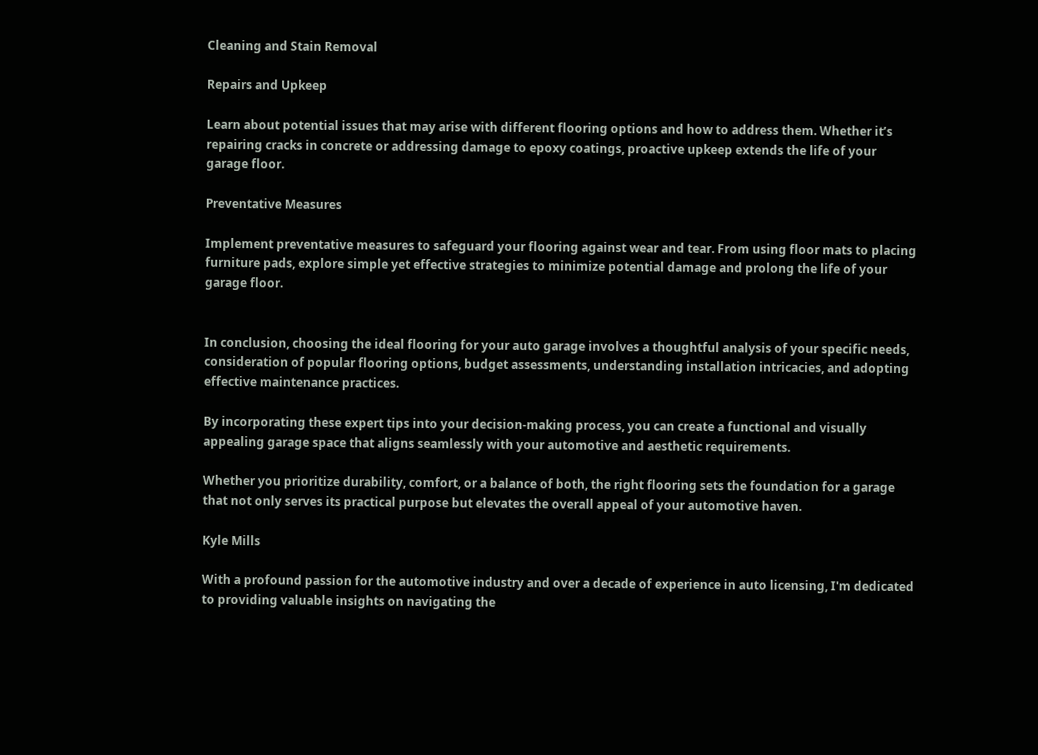Cleaning and Stain Removal

Repairs and Upkeep

Learn about potential issues that may arise with different flooring options and how to address them. Whether it’s repairing cracks in concrete or addressing damage to epoxy coatings, proactive upkeep extends the life of your garage floor.

Preventative Measures

Implement preventative measures to safeguard your flooring against wear and tear. From using floor mats to placing furniture pads, explore simple yet effective strategies to minimize potential damage and prolong the life of your garage floor.


In conclusion, choosing the ideal flooring for your auto garage involves a thoughtful analysis of your specific needs, consideration of popular flooring options, budget assessments, understanding installation intricacies, and adopting effective maintenance practices.

By incorporating these expert tips into your decision-making process, you can create a functional and visually appealing garage space that aligns seamlessly with your automotive and aesthetic requirements.

Whether you prioritize durability, comfort, or a balance of both, the right flooring sets the foundation for a garage that not only serves its practical purpose but elevates the overall appeal of your automotive haven.

Kyle Mills

With a profound passion for the automotive industry and over a decade of experience in auto licensing, I'm dedicated to providing valuable insights on navigating the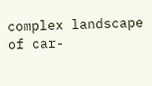complex landscape of car-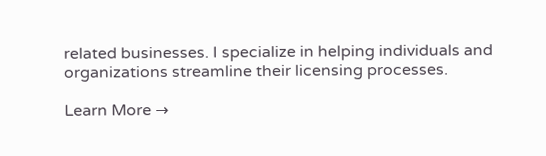related businesses. I specialize in helping individuals and organizations streamline their licensing processes.

Learn More →